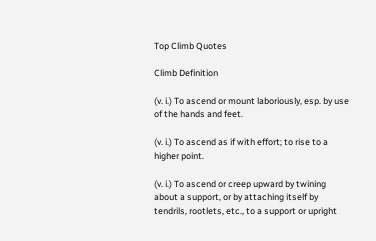Top Climb Quotes

Climb Definition

(v. i.) To ascend or mount laboriously, esp. by use of the hands and feet.

(v. i.) To ascend as if with effort; to rise to a higher point.

(v. i.) To ascend or creep upward by twining about a support, or by attaching itself by tendrils, rootlets, etc., to a support or upright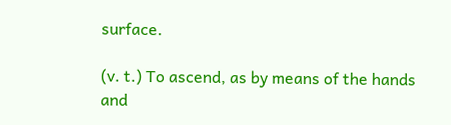surface.

(v. t.) To ascend, as by means of the hands and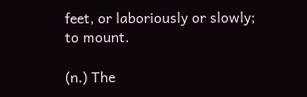feet, or laboriously or slowly; to mount.

(n.) The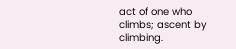act of one who climbs; ascent by climbing.